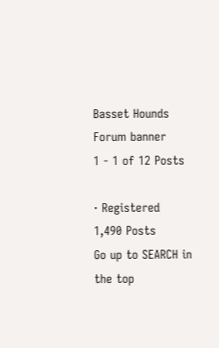Basset Hounds Forum banner
1 - 1 of 12 Posts

· Registered
1,490 Posts
Go up to SEARCH in the top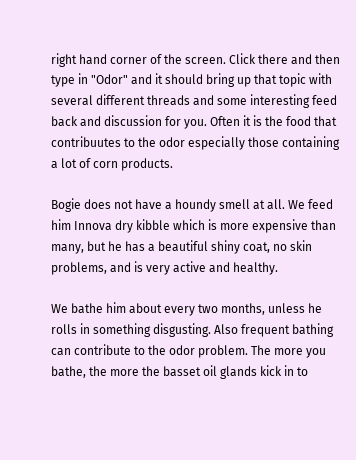right hand corner of the screen. Click there and then type in "Odor" and it should bring up that topic with several different threads and some interesting feed back and discussion for you. Often it is the food that contribuutes to the odor especially those containing a lot of corn products.

Bogie does not have a houndy smell at all. We feed him Innova dry kibble which is more expensive than many, but he has a beautiful shiny coat, no skin problems, and is very active and healthy.

We bathe him about every two months, unless he rolls in something disgusting. Also frequent bathing can contribute to the odor problem. The more you bathe, the more the basset oil glands kick in to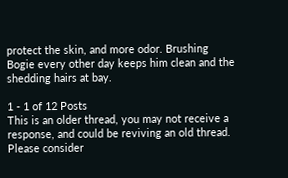protect the skin, and more odor. Brushing Bogie every other day keeps him clean and the shedding hairs at bay.

1 - 1 of 12 Posts
This is an older thread, you may not receive a response, and could be reviving an old thread. Please consider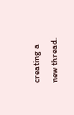creating a new thread.